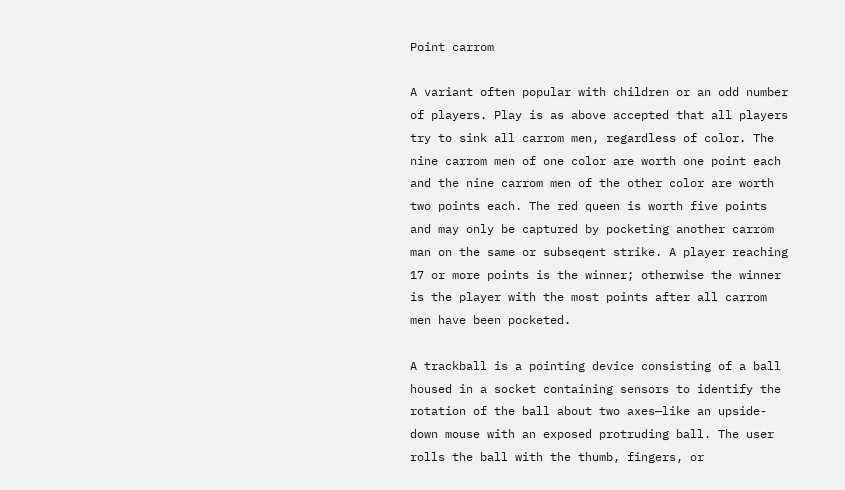Point carrom

A variant often popular with children or an odd number of players. Play is as above accepted that all players try to sink all carrom men, regardless of color. The nine carrom men of one color are worth one point each and the nine carrom men of the other color are worth two points each. The red queen is worth five points and may only be captured by pocketing another carrom man on the same or subseqent strike. A player reaching 17 or more points is the winner; otherwise the winner is the player with the most points after all carrom men have been pocketed.

A trackball is a pointing device consisting of a ball housed in a socket containing sensors to identify the rotation of the ball about two axes—like an upside-down mouse with an exposed protruding ball. The user rolls the ball with the thumb, fingers, or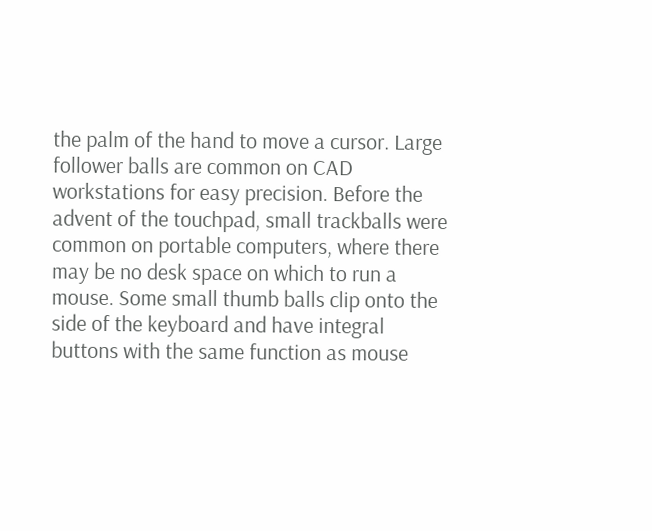the palm of the hand to move a cursor. Large follower balls are common on CAD workstations for easy precision. Before the advent of the touchpad, small trackballs were common on portable computers, where there may be no desk space on which to run a mouse. Some small thumb balls clip onto the side of the keyboard and have integral buttons with the same function as mouse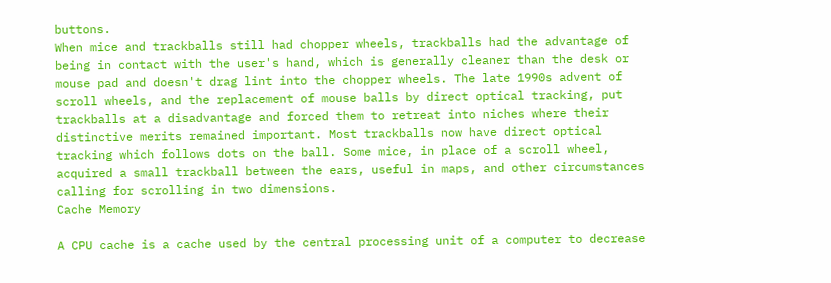buttons.
When mice and trackballs still had chopper wheels, trackballs had the advantage of being in contact with the user's hand, which is generally cleaner than the desk or mouse pad and doesn't drag lint into the chopper wheels. The late 1990s advent of scroll wheels, and the replacement of mouse balls by direct optical tracking, put trackballs at a disadvantage and forced them to retreat into niches where their distinctive merits remained important. Most trackballs now have direct optical tracking which follows dots on the ball. Some mice, in place of a scroll wheel, acquired a small trackball between the ears, useful in maps, and other circumstances calling for scrolling in two dimensions.
Cache Memory

A CPU cache is a cache used by the central processing unit of a computer to decrease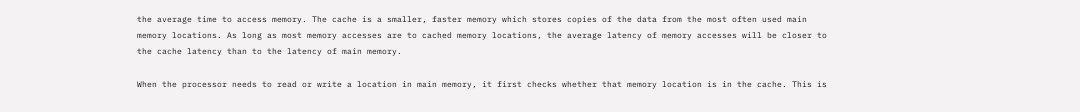the average time to access memory. The cache is a smaller, faster memory which stores copies of the data from the most often used main memory locations. As long as most memory accesses are to cached memory locations, the average latency of memory accesses will be closer to the cache latency than to the latency of main memory.

When the processor needs to read or write a location in main memory, it first checks whether that memory location is in the cache. This is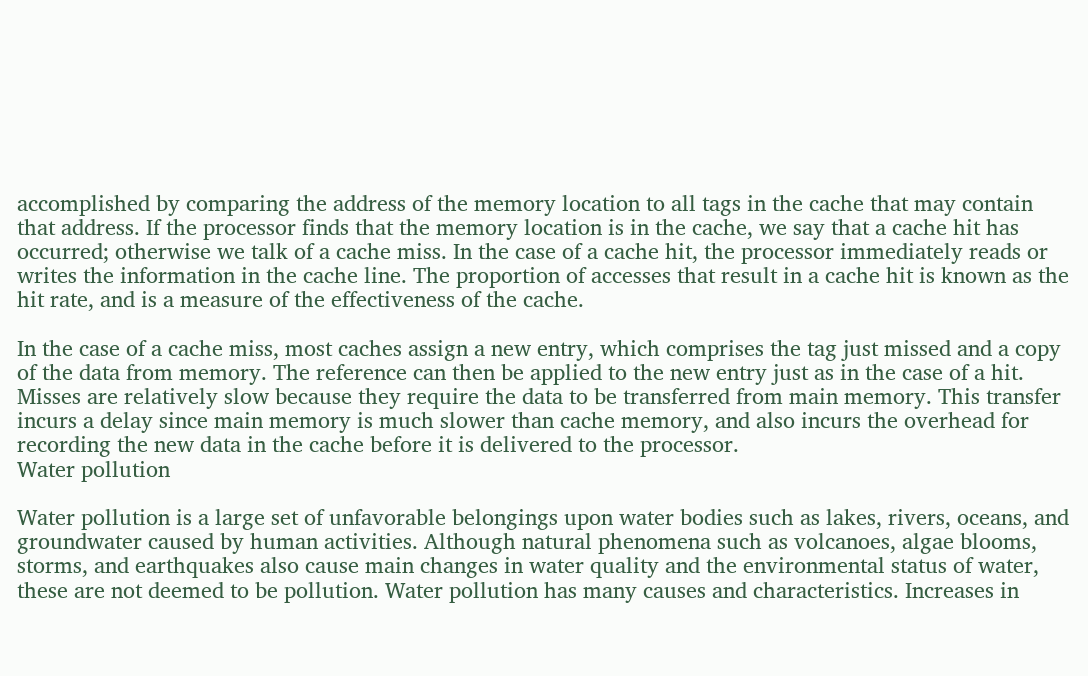accomplished by comparing the address of the memory location to all tags in the cache that may contain that address. If the processor finds that the memory location is in the cache, we say that a cache hit has occurred; otherwise we talk of a cache miss. In the case of a cache hit, the processor immediately reads or writes the information in the cache line. The proportion of accesses that result in a cache hit is known as the hit rate, and is a measure of the effectiveness of the cache.

In the case of a cache miss, most caches assign a new entry, which comprises the tag just missed and a copy of the data from memory. The reference can then be applied to the new entry just as in the case of a hit. Misses are relatively slow because they require the data to be transferred from main memory. This transfer incurs a delay since main memory is much slower than cache memory, and also incurs the overhead for recording the new data in the cache before it is delivered to the processor.
Water pollution

Water pollution is a large set of unfavorable belongings upon water bodies such as lakes, rivers, oceans, and groundwater caused by human activities. Although natural phenomena such as volcanoes, algae blooms, storms, and earthquakes also cause main changes in water quality and the environmental status of water, these are not deemed to be pollution. Water pollution has many causes and characteristics. Increases in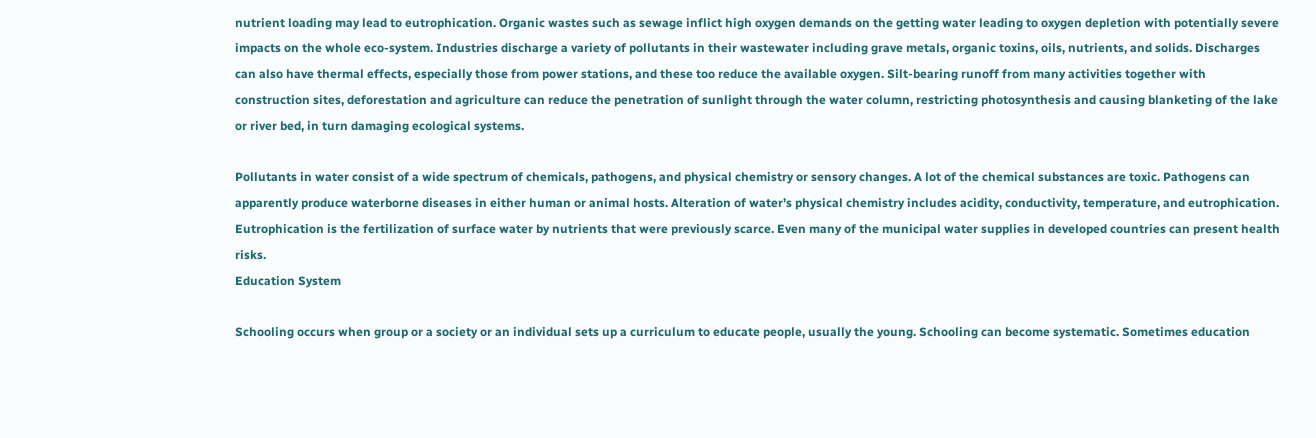nutrient loading may lead to eutrophication. Organic wastes such as sewage inflict high oxygen demands on the getting water leading to oxygen depletion with potentially severe impacts on the whole eco-system. Industries discharge a variety of pollutants in their wastewater including grave metals, organic toxins, oils, nutrients, and solids. Discharges can also have thermal effects, especially those from power stations, and these too reduce the available oxygen. Silt-bearing runoff from many activities together with construction sites, deforestation and agriculture can reduce the penetration of sunlight through the water column, restricting photosynthesis and causing blanketing of the lake or river bed, in turn damaging ecological systems.

Pollutants in water consist of a wide spectrum of chemicals, pathogens, and physical chemistry or sensory changes. A lot of the chemical substances are toxic. Pathogens can apparently produce waterborne diseases in either human or animal hosts. Alteration of water’s physical chemistry includes acidity, conductivity, temperature, and eutrophication. Eutrophication is the fertilization of surface water by nutrients that were previously scarce. Even many of the municipal water supplies in developed countries can present health risks.
Education System

Schooling occurs when group or a society or an individual sets up a curriculum to educate people, usually the young. Schooling can become systematic. Sometimes education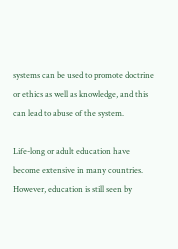systems can be used to promote doctrine or ethics as well as knowledge, and this can lead to abuse of the system.

Life-long or adult education have become extensive in many countries. However, education is still seen by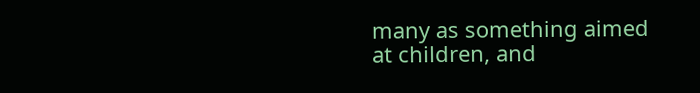many as something aimed at children, and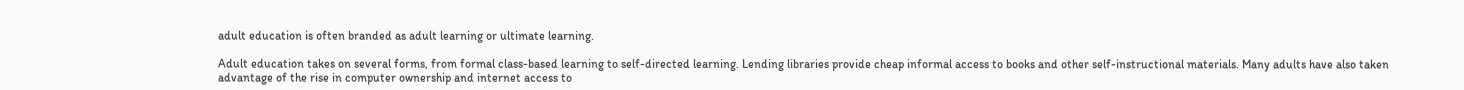adult education is often branded as adult learning or ultimate learning.

Adult education takes on several forms, from formal class-based learning to self-directed learning. Lending libraries provide cheap informal access to books and other self-instructional materials. Many adults have also taken advantage of the rise in computer ownership and internet access to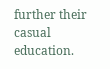further their casual education.